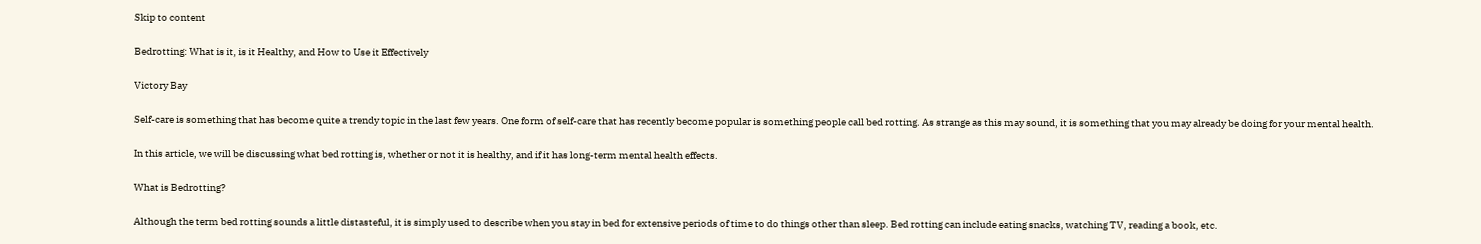Skip to content

Bedrotting: What is it, is it Healthy, and How to Use it Effectively

Victory Bay

Self-care is something that has become quite a trendy topic in the last few years. One form of self-care that has recently become popular is something people call bed rotting. As strange as this may sound, it is something that you may already be doing for your mental health.

In this article, we will be discussing what bed rotting is, whether or not it is healthy, and if it has long-term mental health effects.

What is Bedrotting?

Although the term bed rotting sounds a little distasteful, it is simply used to describe when you stay in bed for extensive periods of time to do things other than sleep. Bed rotting can include eating snacks, watching TV, reading a book, etc.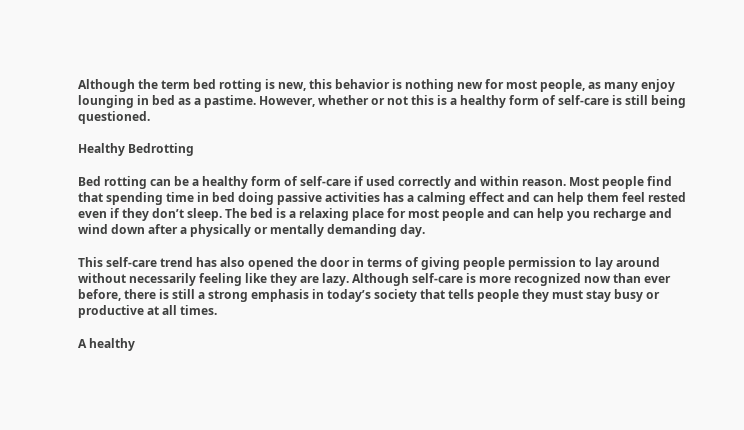Although the term bed rotting is new, this behavior is nothing new for most people, as many enjoy lounging in bed as a pastime. However, whether or not this is a healthy form of self-care is still being questioned.

Healthy Bedrotting

Bed rotting can be a healthy form of self-care if used correctly and within reason. Most people find that spending time in bed doing passive activities has a calming effect and can help them feel rested even if they don’t sleep. The bed is a relaxing place for most people and can help you recharge and wind down after a physically or mentally demanding day.

This self-care trend has also opened the door in terms of giving people permission to lay around without necessarily feeling like they are lazy. Although self-care is more recognized now than ever before, there is still a strong emphasis in today’s society that tells people they must stay busy or productive at all times.

A healthy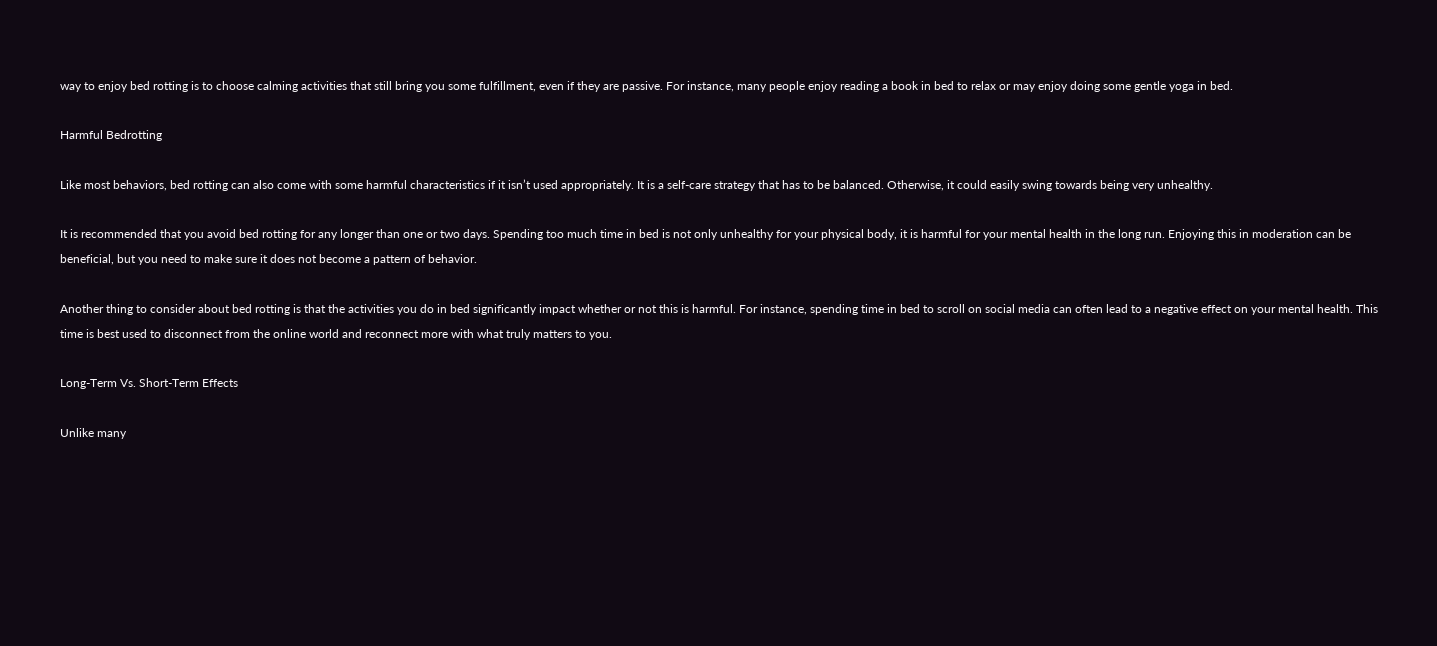way to enjoy bed rotting is to choose calming activities that still bring you some fulfillment, even if they are passive. For instance, many people enjoy reading a book in bed to relax or may enjoy doing some gentle yoga in bed.

Harmful Bedrotting

Like most behaviors, bed rotting can also come with some harmful characteristics if it isn’t used appropriately. It is a self-care strategy that has to be balanced. Otherwise, it could easily swing towards being very unhealthy.

It is recommended that you avoid bed rotting for any longer than one or two days. Spending too much time in bed is not only unhealthy for your physical body, it is harmful for your mental health in the long run. Enjoying this in moderation can be beneficial, but you need to make sure it does not become a pattern of behavior.

Another thing to consider about bed rotting is that the activities you do in bed significantly impact whether or not this is harmful. For instance, spending time in bed to scroll on social media can often lead to a negative effect on your mental health. This time is best used to disconnect from the online world and reconnect more with what truly matters to you.

Long-Term Vs. Short-Term Effects

Unlike many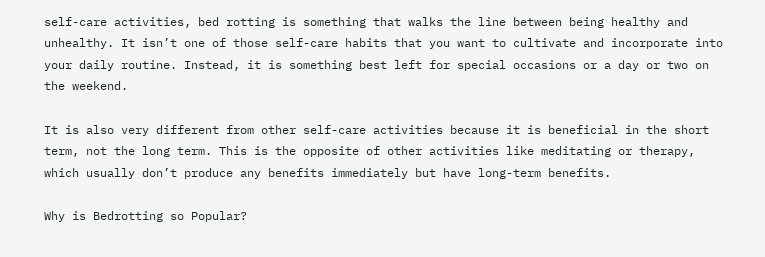self-care activities, bed rotting is something that walks the line between being healthy and unhealthy. It isn’t one of those self-care habits that you want to cultivate and incorporate into your daily routine. Instead, it is something best left for special occasions or a day or two on the weekend.

It is also very different from other self-care activities because it is beneficial in the short term, not the long term. This is the opposite of other activities like meditating or therapy, which usually don’t produce any benefits immediately but have long-term benefits.

Why is Bedrotting so Popular?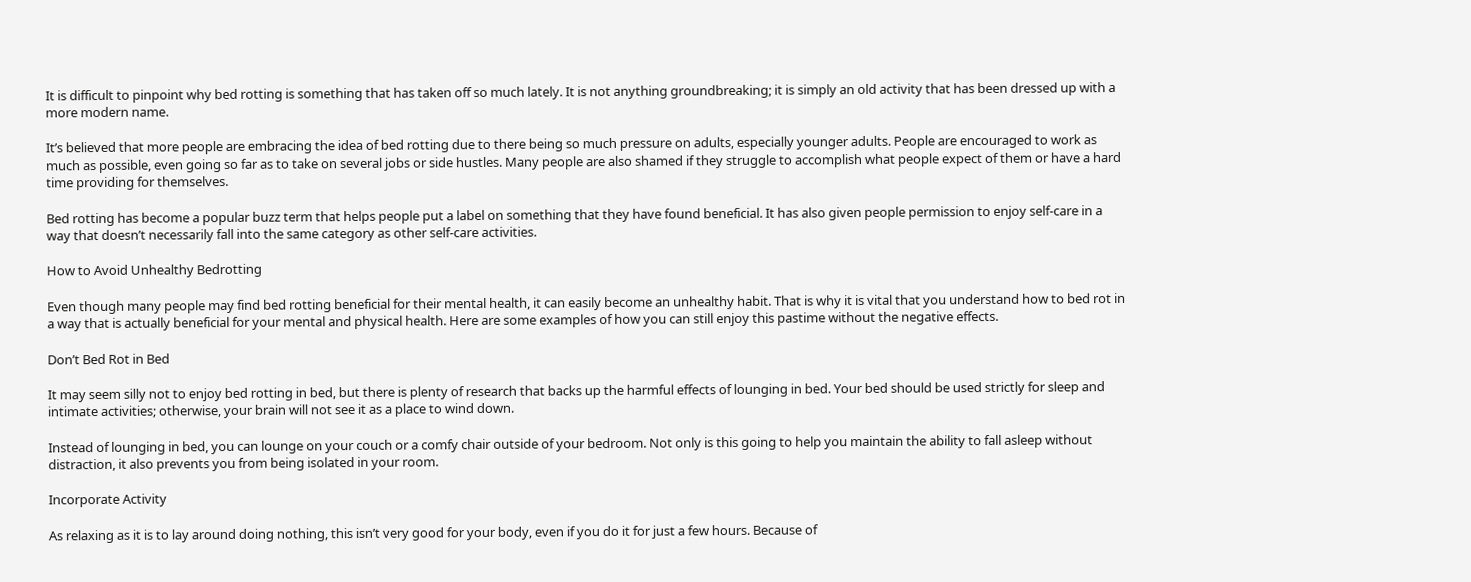It is difficult to pinpoint why bed rotting is something that has taken off so much lately. It is not anything groundbreaking; it is simply an old activity that has been dressed up with a more modern name.

It’s believed that more people are embracing the idea of bed rotting due to there being so much pressure on adults, especially younger adults. People are encouraged to work as much as possible, even going so far as to take on several jobs or side hustles. Many people are also shamed if they struggle to accomplish what people expect of them or have a hard time providing for themselves.

Bed rotting has become a popular buzz term that helps people put a label on something that they have found beneficial. It has also given people permission to enjoy self-care in a way that doesn’t necessarily fall into the same category as other self-care activities.

How to Avoid Unhealthy Bedrotting

Even though many people may find bed rotting beneficial for their mental health, it can easily become an unhealthy habit. That is why it is vital that you understand how to bed rot in a way that is actually beneficial for your mental and physical health. Here are some examples of how you can still enjoy this pastime without the negative effects.

Don’t Bed Rot in Bed

It may seem silly not to enjoy bed rotting in bed, but there is plenty of research that backs up the harmful effects of lounging in bed. Your bed should be used strictly for sleep and intimate activities; otherwise, your brain will not see it as a place to wind down.

Instead of lounging in bed, you can lounge on your couch or a comfy chair outside of your bedroom. Not only is this going to help you maintain the ability to fall asleep without distraction, it also prevents you from being isolated in your room.

Incorporate Activity

As relaxing as it is to lay around doing nothing, this isn’t very good for your body, even if you do it for just a few hours. Because of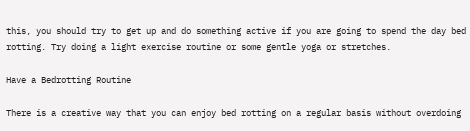this, you should try to get up and do something active if you are going to spend the day bed rotting. Try doing a light exercise routine or some gentle yoga or stretches.

Have a Bedrotting Routine

There is a creative way that you can enjoy bed rotting on a regular basis without overdoing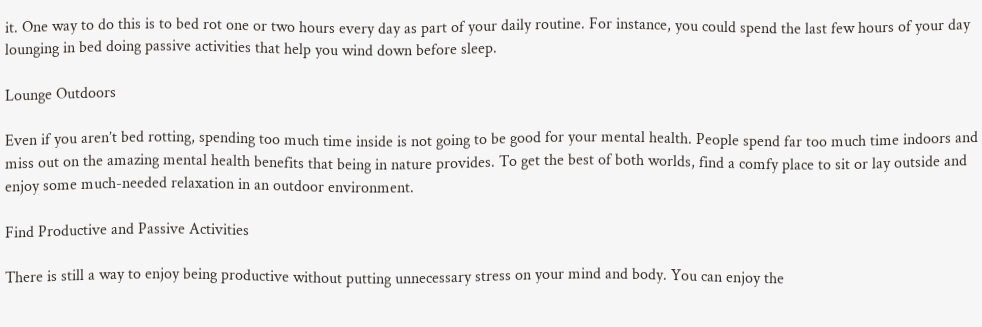it. One way to do this is to bed rot one or two hours every day as part of your daily routine. For instance, you could spend the last few hours of your day lounging in bed doing passive activities that help you wind down before sleep.

Lounge Outdoors

Even if you aren’t bed rotting, spending too much time inside is not going to be good for your mental health. People spend far too much time indoors and miss out on the amazing mental health benefits that being in nature provides. To get the best of both worlds, find a comfy place to sit or lay outside and enjoy some much-needed relaxation in an outdoor environment.

Find Productive and Passive Activities

There is still a way to enjoy being productive without putting unnecessary stress on your mind and body. You can enjoy the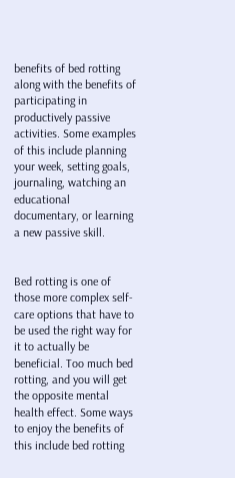benefits of bed rotting along with the benefits of participating in productively passive activities. Some examples of this include planning your week, setting goals, journaling, watching an educational documentary, or learning a new passive skill.


Bed rotting is one of those more complex self-care options that have to be used the right way for it to actually be beneficial. Too much bed rotting, and you will get the opposite mental health effect. Some ways to enjoy the benefits of this include bed rotting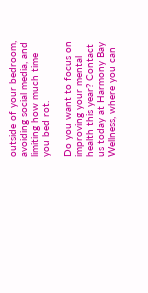outside of your bedroom, avoiding social media, and limiting how much time you bed rot.

Do you want to focus on improving your mental health this year? Contact us today at Harmony Bay Wellness, where you can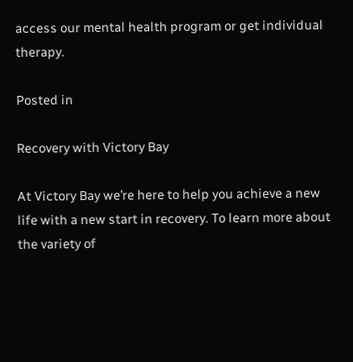access our mental health program or get individual therapy.

Posted in

Recovery with Victory Bay

At Victory Bay we’re here to help you achieve a new life with a new start in recovery. To learn more about the variety of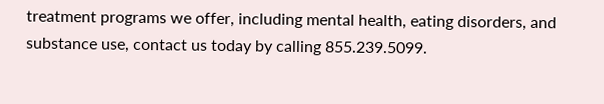treatment programs we offer, including mental health, eating disorders, and substance use, contact us today by calling 855.239.5099.